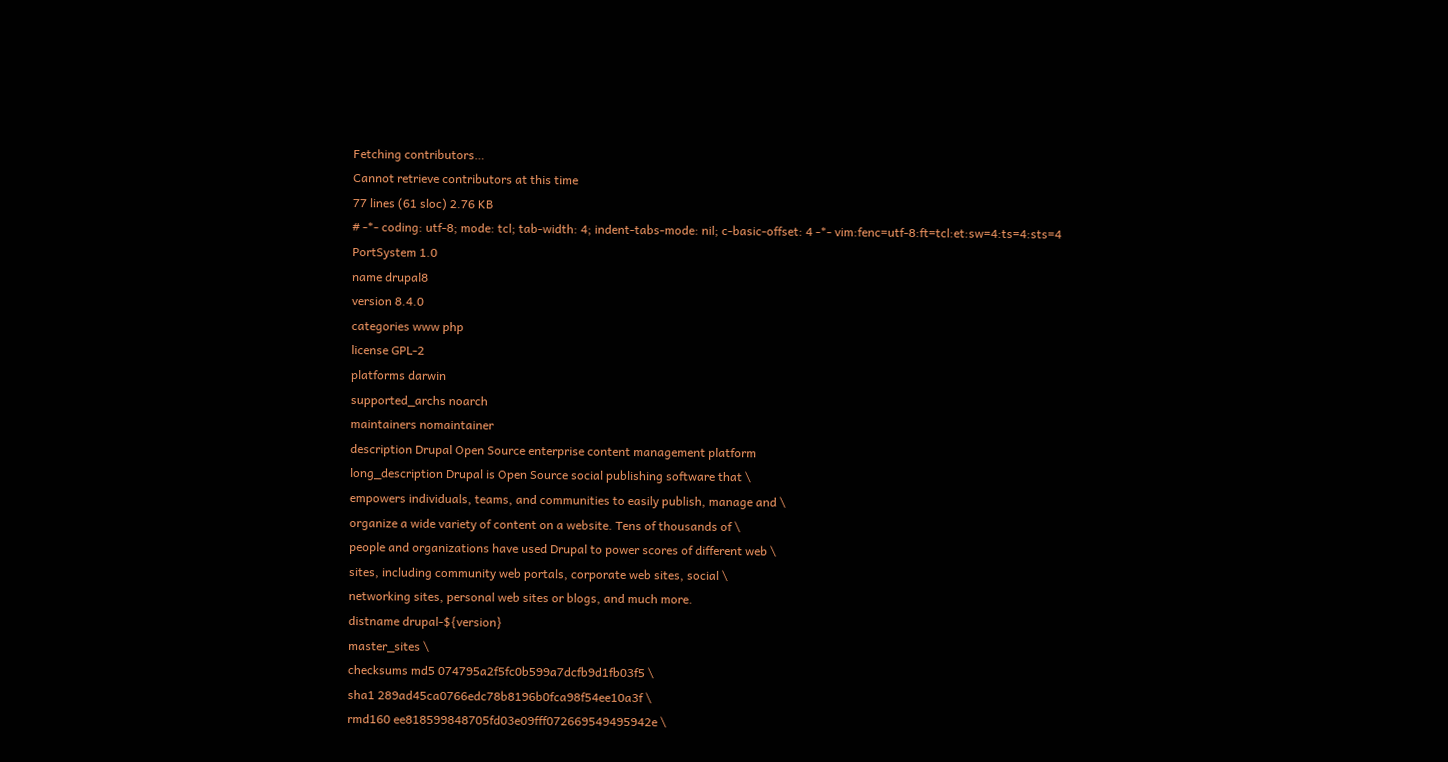Fetching contributors…
Cannot retrieve contributors at this time
77 lines (61 sloc) 2.76 KB
# -*- coding: utf-8; mode: tcl; tab-width: 4; indent-tabs-mode: nil; c-basic-offset: 4 -*- vim:fenc=utf-8:ft=tcl:et:sw=4:ts=4:sts=4
PortSystem 1.0
name drupal8
version 8.4.0
categories www php
license GPL-2
platforms darwin
supported_archs noarch
maintainers nomaintainer
description Drupal Open Source enterprise content management platform
long_description Drupal is Open Source social publishing software that \
empowers individuals, teams, and communities to easily publish, manage and \
organize a wide variety of content on a website. Tens of thousands of \
people and organizations have used Drupal to power scores of different web \
sites, including community web portals, corporate web sites, social \
networking sites, personal web sites or blogs, and much more.
distname drupal-${version}
master_sites \
checksums md5 074795a2f5fc0b599a7dcfb9d1fb03f5 \
sha1 289ad45ca0766edc78b8196b0fca98f54ee10a3f \
rmd160 ee818599848705fd03e09fff072669549495942e \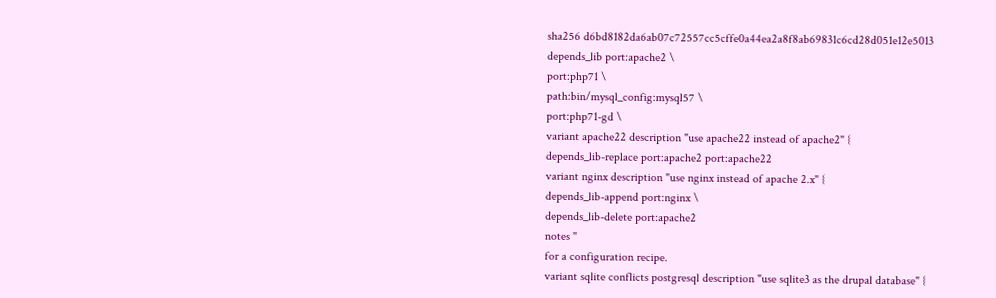sha256 d6bd8182da6ab07c72557cc5cffe0a44ea2a8f8ab69831c6cd28d051e12e5013
depends_lib port:apache2 \
port:php71 \
path:bin/mysql_config:mysql57 \
port:php71-gd \
variant apache22 description "use apache22 instead of apache2" {
depends_lib-replace port:apache2 port:apache22
variant nginx description "use nginx instead of apache 2.x" {
depends_lib-append port:nginx \
depends_lib-delete port:apache2
notes "
for a configuration recipe.
variant sqlite conflicts postgresql description "use sqlite3 as the drupal database" {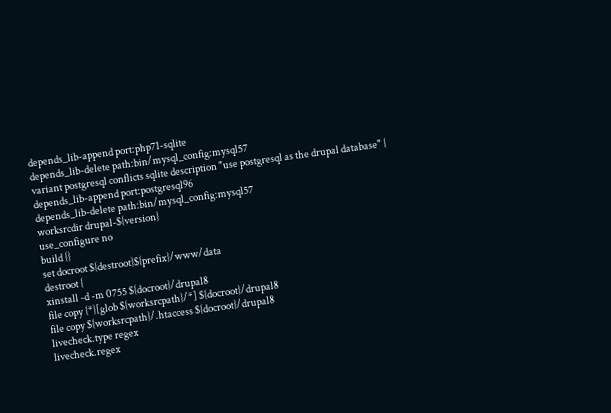depends_lib-append port:php71-sqlite
depends_lib-delete path:bin/mysql_config:mysql57
variant postgresql conflicts sqlite description "use postgresql as the drupal database" {
depends_lib-append port:postgresql96
depends_lib-delete path:bin/mysql_config:mysql57
worksrcdir drupal-${version}
use_configure no
build {}
set docroot ${destroot}${prefix}/www/data
destroot {
xinstall -d -m 0755 ${docroot}/drupal8
file copy {*}[glob ${worksrcpath}/*] ${docroot}/drupal8
file copy ${worksrcpath}/.htaccess ${docroot}/drupal8
livecheck.type regex
livecheck.regex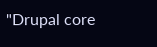"Drupal core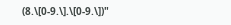(8.\[0-9.\].\[0-9.\])"